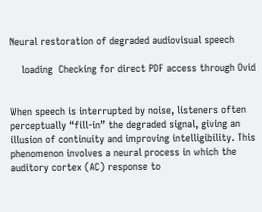Neural restoration of degraded audiovisual speech

    loading  Checking for direct PDF access through Ovid


When speech is interrupted by noise, listeners often perceptually “fill-in” the degraded signal, giving an illusion of continuity and improving intelligibility. This phenomenon involves a neural process in which the auditory cortex (AC) response to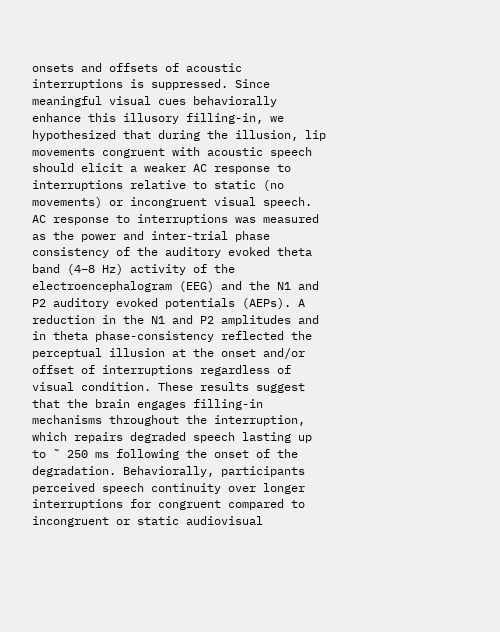onsets and offsets of acoustic interruptions is suppressed. Since meaningful visual cues behaviorally enhance this illusory filling-in, we hypothesized that during the illusion, lip movements congruent with acoustic speech should elicit a weaker AC response to interruptions relative to static (no movements) or incongruent visual speech. AC response to interruptions was measured as the power and inter-trial phase consistency of the auditory evoked theta band (4–8 Hz) activity of the electroencephalogram (EEG) and the N1 and P2 auditory evoked potentials (AEPs). A reduction in the N1 and P2 amplitudes and in theta phase-consistency reflected the perceptual illusion at the onset and/or offset of interruptions regardless of visual condition. These results suggest that the brain engages filling-in mechanisms throughout the interruption, which repairs degraded speech lasting up to ˜ 250 ms following the onset of the degradation. Behaviorally, participants perceived speech continuity over longer interruptions for congruent compared to incongruent or static audiovisual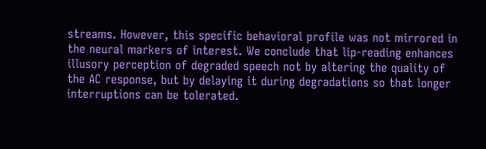streams. However, this specific behavioral profile was not mirrored in the neural markers of interest. We conclude that lip-reading enhances illusory perception of degraded speech not by altering the quality of the AC response, but by delaying it during degradations so that longer interruptions can be tolerated.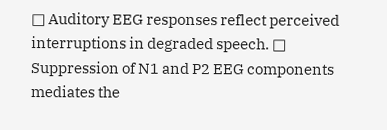□ Auditory EEG responses reflect perceived interruptions in degraded speech. □ Suppression of N1 and P2 EEG components mediates the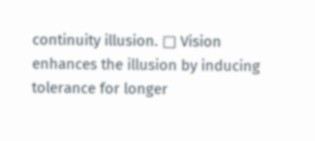continuity illusion. □ Vision enhances the illusion by inducing tolerance for longer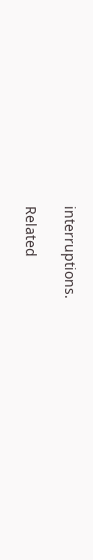interruptions.

Related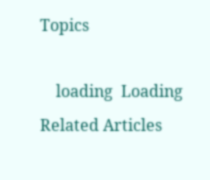Topics

    loading  Loading Related Articles